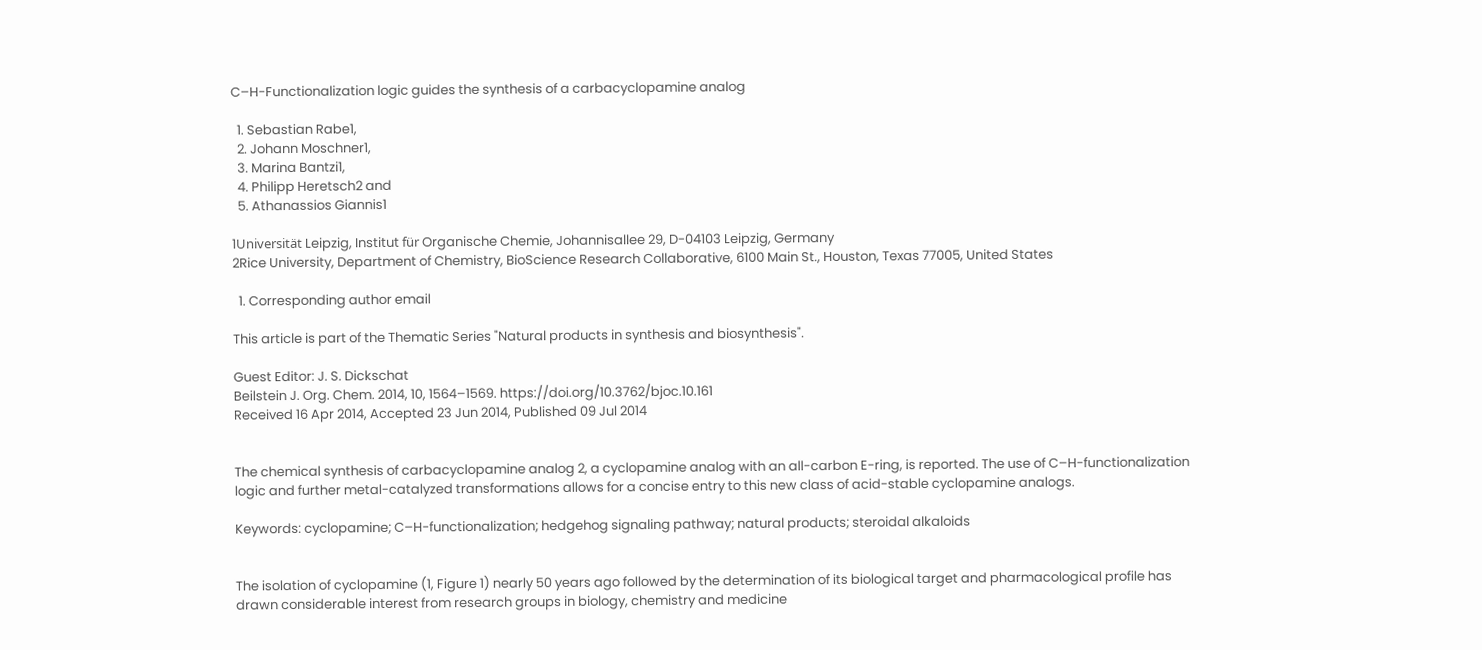C–H-Functionalization logic guides the synthesis of a carbacyclopamine analog

  1. Sebastian Rabe1,
  2. Johann Moschner1,
  3. Marina Bantzi1,
  4. Philipp Heretsch2 and
  5. Athanassios Giannis1

1Universität Leipzig, Institut für Organische Chemie, Johannisallee 29, D-04103 Leipzig, Germany
2Rice University, Department of Chemistry, BioScience Research Collaborative, 6100 Main St., Houston, Texas 77005, United States

  1. Corresponding author email

This article is part of the Thematic Series "Natural products in synthesis and biosynthesis".

Guest Editor: J. S. Dickschat
Beilstein J. Org. Chem. 2014, 10, 1564–1569. https://doi.org/10.3762/bjoc.10.161
Received 16 Apr 2014, Accepted 23 Jun 2014, Published 09 Jul 2014


The chemical synthesis of carbacyclopamine analog 2, a cyclopamine analog with an all-carbon E-ring, is reported. The use of C–H-functionalization logic and further metal-catalyzed transformations allows for a concise entry to this new class of acid-stable cyclopamine analogs.

Keywords: cyclopamine; C–H-functionalization; hedgehog signaling pathway; natural products; steroidal alkaloids


The isolation of cyclopamine (1, Figure 1) nearly 50 years ago followed by the determination of its biological target and pharmacological profile has drawn considerable interest from research groups in biology, chemistry and medicine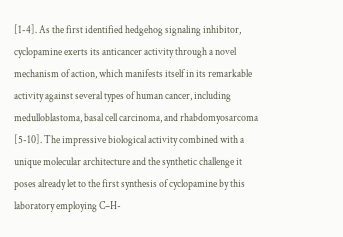[1-4]. As the first identified hedgehog signaling inhibitor, cyclopamine exerts its anticancer activity through a novel mechanism of action, which manifests itself in its remarkable activity against several types of human cancer, including medulloblastoma, basal cell carcinoma, and rhabdomyosarcoma [5-10]. The impressive biological activity combined with a unique molecular architecture and the synthetic challenge it poses already let to the first synthesis of cyclopamine by this laboratory employing C–H-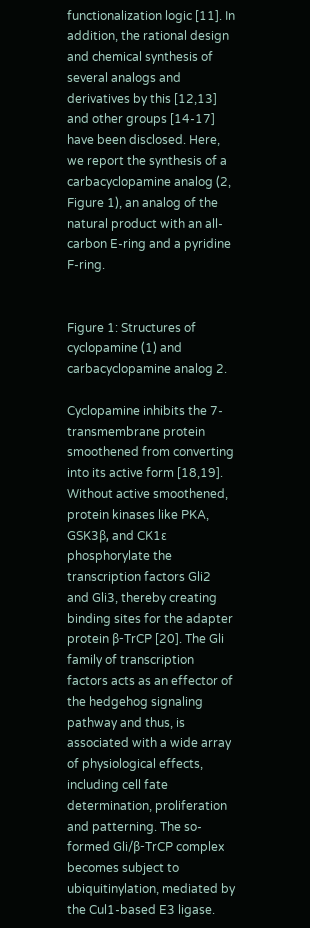functionalization logic [11]. In addition, the rational design and chemical synthesis of several analogs and derivatives by this [12,13] and other groups [14-17] have been disclosed. Here, we report the synthesis of a carbacyclopamine analog (2, Figure 1), an analog of the natural product with an all-carbon E-ring and a pyridine F-ring.


Figure 1: Structures of cyclopamine (1) and carbacyclopamine analog 2.

Cyclopamine inhibits the 7-transmembrane protein smoothened from converting into its active form [18,19]. Without active smoothened, protein kinases like PKA, GSK3β, and CK1ε phosphorylate the transcription factors Gli2 and Gli3, thereby creating binding sites for the adapter protein β-TrCP [20]. The Gli family of transcription factors acts as an effector of the hedgehog signaling pathway and thus, is associated with a wide array of physiological effects, including cell fate determination, proliferation and patterning. The so-formed Gli/β-TrCP complex becomes subject to ubiquitinylation, mediated by the Cul1-based E3 ligase.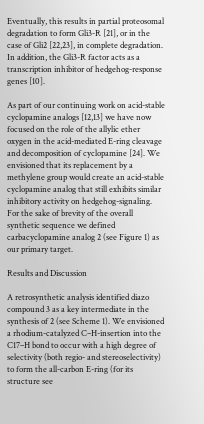Eventually, this results in partial proteosomal degradation to form Gli3-R [21], or in the case of Gli2 [22,23], in complete degradation. In addition, the Gli3-R factor acts as a transcription inhibitor of hedgehog-response genes [10].

As part of our continuing work on acid-stable cyclopamine analogs [12,13] we have now focused on the role of the allylic ether oxygen in the acid-mediated E-ring cleavage and decomposition of cyclopamine [24]. We envisioned that its replacement by a methylene group would create an acid-stable cyclopamine analog that still exhibits similar inhibitory activity on hedgehog-signaling. For the sake of brevity of the overall synthetic sequence we defined carbacyclopamine analog 2 (see Figure 1) as our primary target.

Results and Discussion

A retrosynthetic analysis identified diazo compound 3 as a key intermediate in the synthesis of 2 (see Scheme 1). We envisioned a rhodium-catalyzed C–H-insertion into the C17–H bond to occur with a high degree of selectivity (both regio- and stereoselectivity) to form the all-carbon E-ring (for its structure see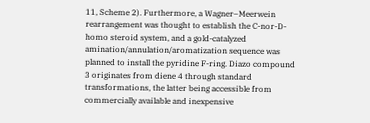11, Scheme 2). Furthermore, a Wagner–Meerwein rearrangement was thought to establish the C-nor-D-homo steroid system, and a gold-catalyzed amination/annulation/aromatization sequence was planned to install the pyridine F-ring. Diazo compound 3 originates from diene 4 through standard transformations, the latter being accessible from commercially available and inexpensive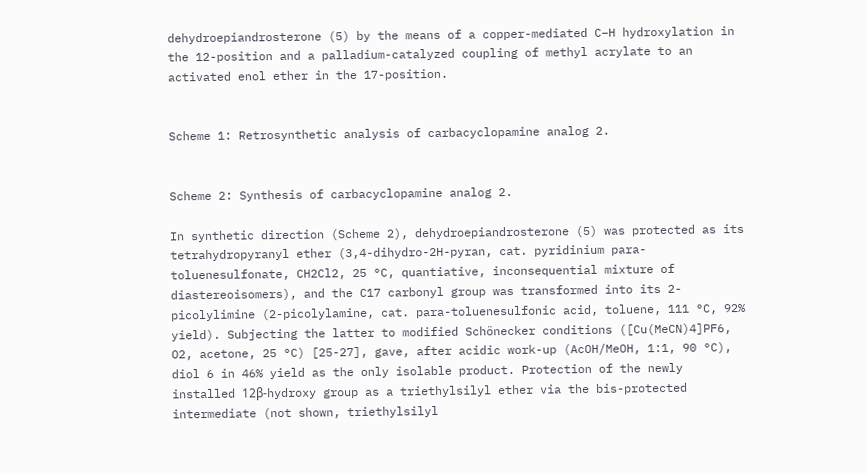dehydroepiandrosterone (5) by the means of a copper-mediated C–H hydroxylation in the 12-position and a palladium-catalyzed coupling of methyl acrylate to an activated enol ether in the 17-position.


Scheme 1: Retrosynthetic analysis of carbacyclopamine analog 2.


Scheme 2: Synthesis of carbacyclopamine analog 2.

In synthetic direction (Scheme 2), dehydroepiandrosterone (5) was protected as its tetrahydropyranyl ether (3,4-dihydro-2H-pyran, cat. pyridinium para-toluenesulfonate, CH2Cl2, 25 °C, quantiative, inconsequential mixture of diastereoisomers), and the C17 carbonyl group was transformed into its 2-picolylimine (2-picolylamine, cat. para-toluenesulfonic acid, toluene, 111 °C, 92% yield). Subjecting the latter to modified Schönecker conditions ([Cu(MeCN)4]PF6, O2, acetone, 25 °C) [25-27], gave, after acidic work-up (AcOH/MeOH, 1:1, 90 °C), diol 6 in 46% yield as the only isolable product. Protection of the newly installed 12β-hydroxy group as a triethylsilyl ether via the bis-protected intermediate (not shown, triethylsilyl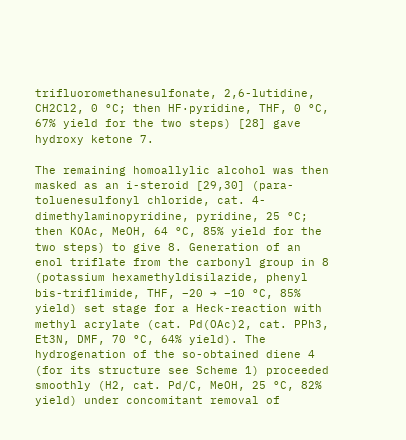trifluoromethanesulfonate, 2,6-lutidine, CH2Cl2, 0 °C; then HF·pyridine, THF, 0 °C, 67% yield for the two steps) [28] gave hydroxy ketone 7.

The remaining homoallylic alcohol was then masked as an i-steroid [29,30] (para-toluenesulfonyl chloride, cat. 4-dimethylaminopyridine, pyridine, 25 °C; then KOAc, MeOH, 64 °C, 85% yield for the two steps) to give 8. Generation of an enol triflate from the carbonyl group in 8 (potassium hexamethyldisilazide, phenyl bis-triflimide, THF, −20 → −10 °C, 85% yield) set stage for a Heck-reaction with methyl acrylate (cat. Pd(OAc)2, cat. PPh3, Et3N, DMF, 70 °C, 64% yield). The hydrogenation of the so-obtained diene 4 (for its structure see Scheme 1) proceeded smoothly (H2, cat. Pd/C, MeOH, 25 °C, 82% yield) under concomitant removal of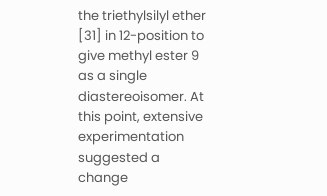the triethylsilyl ether [31] in 12-position to give methyl ester 9 as a single diastereoisomer. At this point, extensive experimentation suggested a change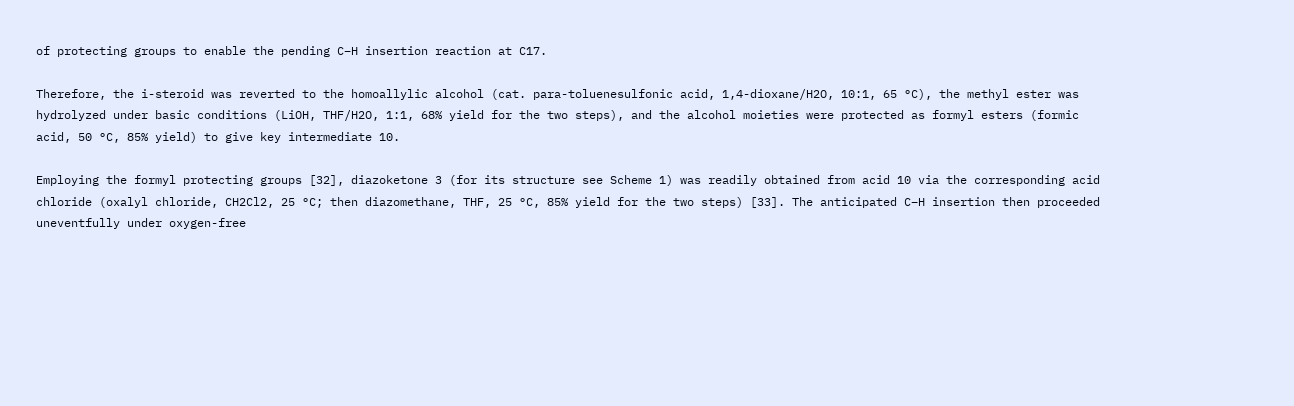of protecting groups to enable the pending C–H insertion reaction at C17.

Therefore, the i-steroid was reverted to the homoallylic alcohol (cat. para-toluenesulfonic acid, 1,4-dioxane/H2O, 10:1, 65 °C), the methyl ester was hydrolyzed under basic conditions (LiOH, THF/H2O, 1:1, 68% yield for the two steps), and the alcohol moieties were protected as formyl esters (formic acid, 50 °C, 85% yield) to give key intermediate 10.

Employing the formyl protecting groups [32], diazoketone 3 (for its structure see Scheme 1) was readily obtained from acid 10 via the corresponding acid chloride (oxalyl chloride, CH2Cl2, 25 °C; then diazomethane, THF, 25 °C, 85% yield for the two steps) [33]. The anticipated C–H insertion then proceeded uneventfully under oxygen-free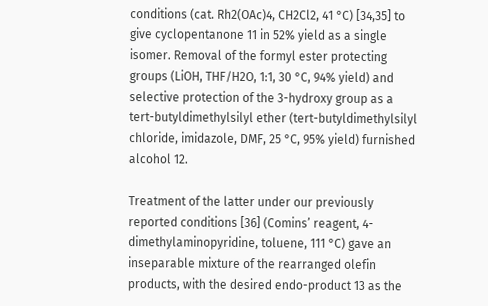conditions (cat. Rh2(OAc)4, CH2Cl2, 41 °C) [34,35] to give cyclopentanone 11 in 52% yield as a single isomer. Removal of the formyl ester protecting groups (LiOH, THF/H2O, 1:1, 30 °C, 94% yield) and selective protection of the 3-hydroxy group as a tert-butyldimethylsilyl ether (tert-butyldimethylsilyl chloride, imidazole, DMF, 25 °C, 95% yield) furnished alcohol 12.

Treatment of the latter under our previously reported conditions [36] (Comins’ reagent, 4-dimethylaminopyridine, toluene, 111 °C) gave an inseparable mixture of the rearranged olefin products, with the desired endo-product 13 as the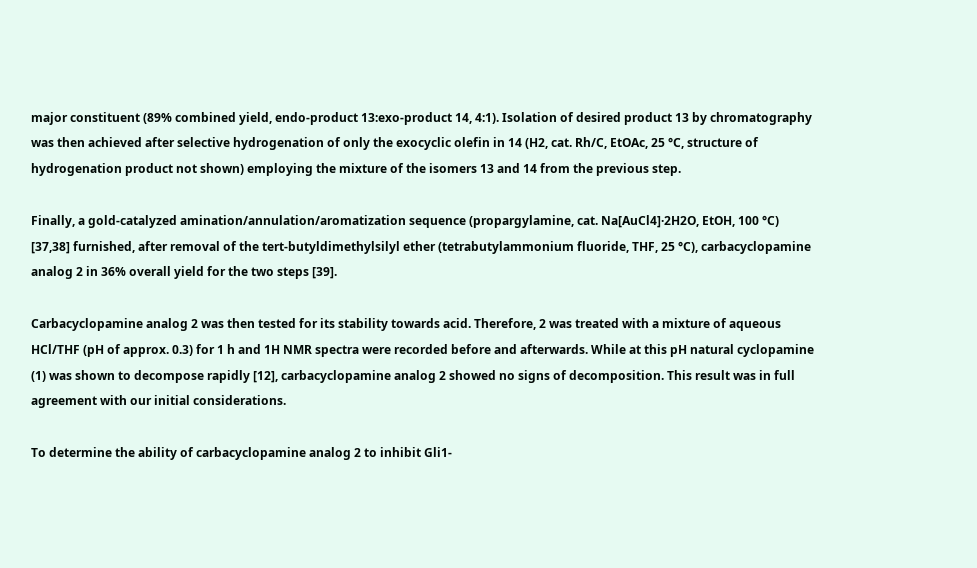major constituent (89% combined yield, endo-product 13:exo-product 14, 4:1). Isolation of desired product 13 by chromatography was then achieved after selective hydrogenation of only the exocyclic olefin in 14 (H2, cat. Rh/C, EtOAc, 25 °C, structure of hydrogenation product not shown) employing the mixture of the isomers 13 and 14 from the previous step.

Finally, a gold-catalyzed amination/annulation/aromatization sequence (propargylamine, cat. Na[AuCl4]·2H2O, EtOH, 100 °C) [37,38] furnished, after removal of the tert-butyldimethylsilyl ether (tetrabutylammonium fluoride, THF, 25 °C), carbacyclopamine analog 2 in 36% overall yield for the two steps [39].

Carbacyclopamine analog 2 was then tested for its stability towards acid. Therefore, 2 was treated with a mixture of aqueous HCl/THF (pH of approx. 0.3) for 1 h and 1H NMR spectra were recorded before and afterwards. While at this pH natural cyclopamine (1) was shown to decompose rapidly [12], carbacyclopamine analog 2 showed no signs of decomposition. This result was in full agreement with our initial considerations.

To determine the ability of carbacyclopamine analog 2 to inhibit Gli1-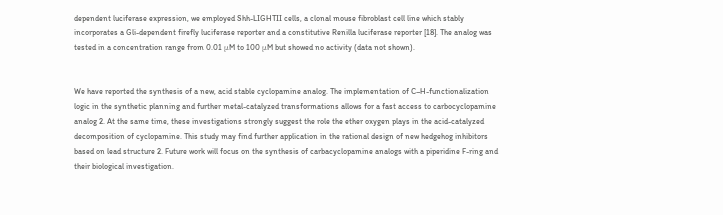dependent luciferase expression, we employed Shh-LIGHTII cells, a clonal mouse fibroblast cell line which stably incorporates a Gli-dependent firefly luciferase reporter and a constitutive Renilla luciferase reporter [18]. The analog was tested in a concentration range from 0.01 μM to 100 μM but showed no activity (data not shown).


We have reported the synthesis of a new, acid stable cyclopamine analog. The implementation of C–H-functionalization logic in the synthetic planning and further metal-catalyzed transformations allows for a fast access to carbocyclopamine analog 2. At the same time, these investigations strongly suggest the role the ether oxygen plays in the acid-catalyzed decomposition of cyclopamine. This study may find further application in the rational design of new hedgehog inhibitors based on lead structure 2. Future work will focus on the synthesis of carbacyclopamine analogs with a piperidine F-ring and their biological investigation.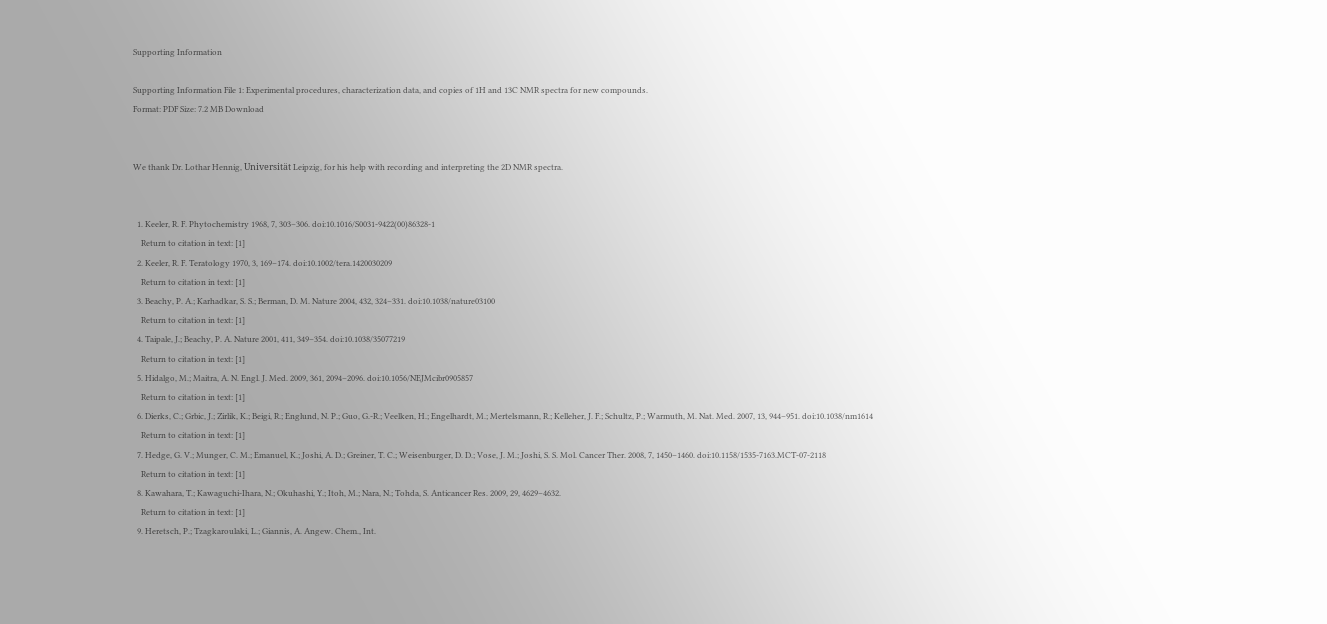Supporting Information

Supporting Information File 1: Experimental procedures, characterization data, and copies of 1H and 13C NMR spectra for new compounds.
Format: PDF Size: 7.2 MB Download


We thank Dr. Lothar Hennig, Universität Leipzig, for his help with recording and interpreting the 2D NMR spectra.


  1. Keeler, R. F. Phytochemistry 1968, 7, 303–306. doi:10.1016/S0031-9422(00)86328-1
    Return to citation in text: [1]
  2. Keeler, R. F. Teratology 1970, 3, 169–174. doi:10.1002/tera.1420030209
    Return to citation in text: [1]
  3. Beachy, P. A.; Karhadkar, S. S.; Berman, D. M. Nature 2004, 432, 324–331. doi:10.1038/nature03100
    Return to citation in text: [1]
  4. Taipale, J.; Beachy, P. A. Nature 2001, 411, 349–354. doi:10.1038/35077219
    Return to citation in text: [1]
  5. Hidalgo, M.; Maitra, A. N. Engl. J. Med. 2009, 361, 2094–2096. doi:10.1056/NEJMcibr0905857
    Return to citation in text: [1]
  6. Dierks, C.; Grbic, J.; Zirlik, K.; Beigi, R.; Englund, N. P.; Guo, G.-R.; Veelken, H.; Engelhardt, M.; Mertelsmann, R.; Kelleher, J. F.; Schultz, P.; Warmuth, M. Nat. Med. 2007, 13, 944–951. doi:10.1038/nm1614
    Return to citation in text: [1]
  7. Hedge, G. V.; Munger, C. M.; Emanuel, K.; Joshi, A. D.; Greiner, T. C.; Weisenburger, D. D.; Vose, J. M.; Joshi, S. S. Mol. Cancer Ther. 2008, 7, 1450–1460. doi:10.1158/1535-7163.MCT-07-2118
    Return to citation in text: [1]
  8. Kawahara, T.; Kawaguchi-Ihara, N.; Okuhashi, Y.; Itoh, M.; Nara, N.; Tohda, S. Anticancer Res. 2009, 29, 4629–4632.
    Return to citation in text: [1]
  9. Heretsch, P.; Tzagkaroulaki, L.; Giannis, A. Angew. Chem., Int.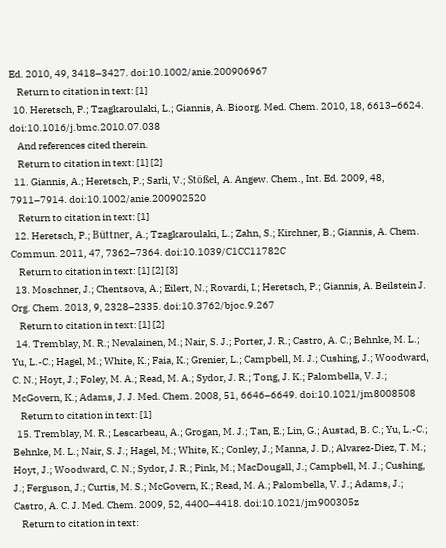Ed. 2010, 49, 3418–3427. doi:10.1002/anie.200906967
    Return to citation in text: [1]
  10. Heretsch, P.; Tzagkaroulaki, L.; Giannis, A. Bioorg. Med. Chem. 2010, 18, 6613–6624. doi:10.1016/j.bmc.2010.07.038
    And references cited therein.
    Return to citation in text: [1] [2]
  11. Giannis, A.; Heretsch, P.; Sarli, V.; Stößel, A. Angew. Chem., Int. Ed. 2009, 48, 7911–7914. doi:10.1002/anie.200902520
    Return to citation in text: [1]
  12. Heretsch, P.; Büttner, A.; Tzagkaroulaki, L.; Zahn, S.; Kirchner, B.; Giannis, A. Chem. Commun. 2011, 47, 7362–7364. doi:10.1039/C1CC11782C
    Return to citation in text: [1] [2] [3]
  13. Moschner, J.; Chentsova, A.; Eilert, N.; Rovardi, I.; Heretsch, P.; Giannis, A. Beilstein J. Org. Chem. 2013, 9, 2328–2335. doi:10.3762/bjoc.9.267
    Return to citation in text: [1] [2]
  14. Tremblay, M. R.; Nevalainen, M.; Nair, S. J.; Porter, J. R.; Castro, A. C.; Behnke, M. L.; Yu, L.-C.; Hagel, M.; White, K.; Faia, K.; Grenier, L.; Campbell, M. J.; Cushing, J.; Woodward, C. N.; Hoyt, J.; Foley, M. A.; Read, M. A.; Sydor, J. R.; Tong, J. K.; Palombella, V. J.; McGovern, K.; Adams, J. J. Med. Chem. 2008, 51, 6646–6649. doi:10.1021/jm8008508
    Return to citation in text: [1]
  15. Tremblay, M. R.; Lescarbeau, A.; Grogan, M. J.; Tan, E.; Lin, G.; Austad, B. C.; Yu, L.-C.; Behnke, M. L.; Nair, S. J.; Hagel, M.; White, K.; Conley, J.; Manna, J. D.; Alvarez-Diez, T. M.; Hoyt, J.; Woodward, C. N.; Sydor, J. R.; Pink, M.; MacDougall, J.; Campbell, M. J.; Cushing, J.; Ferguson, J.; Curtis, M. S.; McGovern, K.; Read, M. A.; Palombella, V. J.; Adams, J.; Castro, A. C. J. Med. Chem. 2009, 52, 4400–4418. doi:10.1021/jm900305z
    Return to citation in text: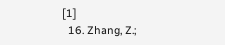[1]
  16. Zhang, Z.;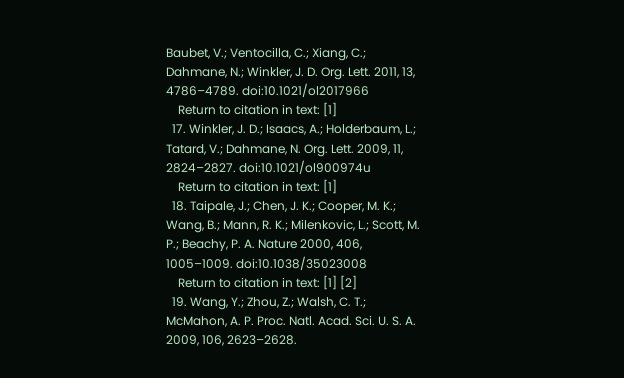Baubet, V.; Ventocilla, C.; Xiang, C.; Dahmane, N.; Winkler, J. D. Org. Lett. 2011, 13, 4786–4789. doi:10.1021/ol2017966
    Return to citation in text: [1]
  17. Winkler, J. D.; Isaacs, A.; Holderbaum, L.; Tatard, V.; Dahmane, N. Org. Lett. 2009, 11, 2824–2827. doi:10.1021/ol900974u
    Return to citation in text: [1]
  18. Taipale, J.; Chen, J. K.; Cooper, M. K.; Wang, B.; Mann, R. K.; Milenkovic, L.; Scott, M. P.; Beachy, P. A. Nature 2000, 406, 1005–1009. doi:10.1038/35023008
    Return to citation in text: [1] [2]
  19. Wang, Y.; Zhou, Z.; Walsh, C. T.; McMahon, A. P. Proc. Natl. Acad. Sci. U. S. A. 2009, 106, 2623–2628.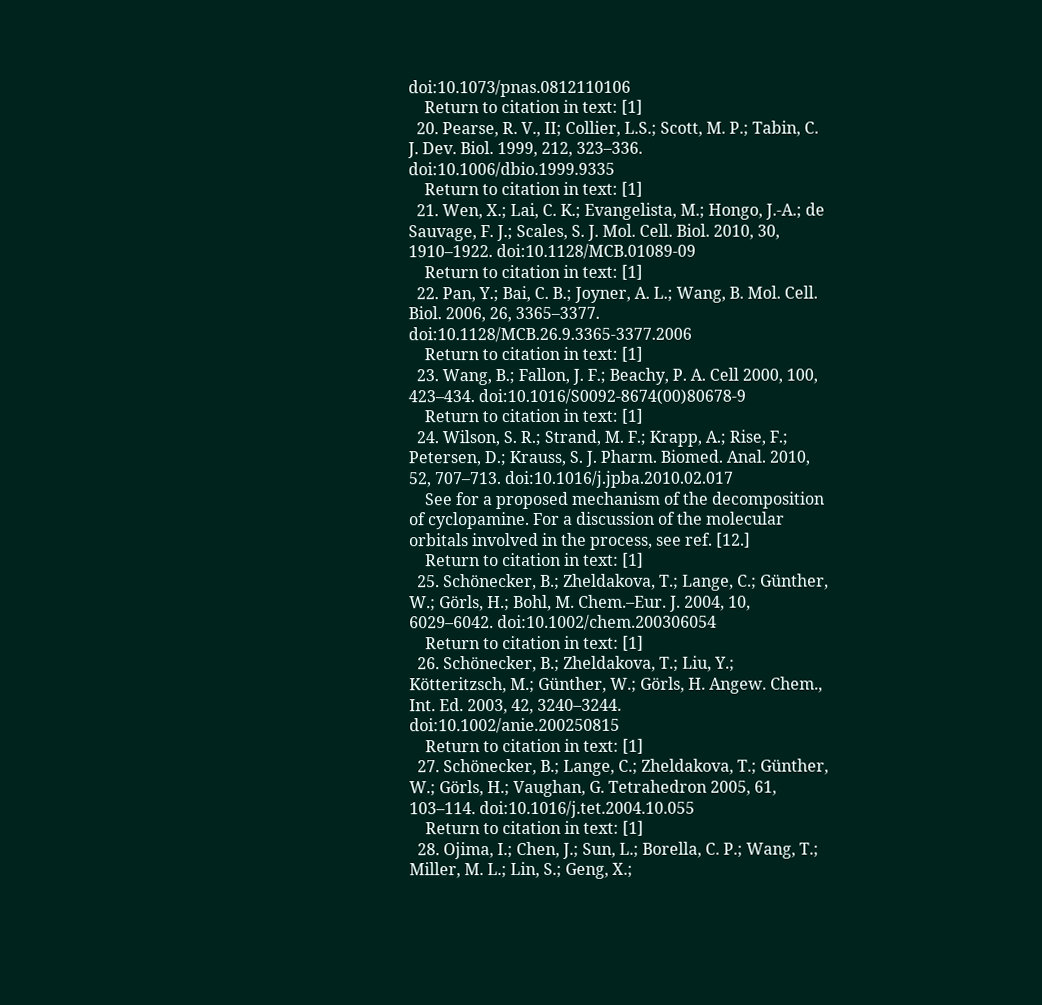doi:10.1073/pnas.0812110106
    Return to citation in text: [1]
  20. Pearse, R. V., II; Collier, L.S.; Scott, M. P.; Tabin, C. J. Dev. Biol. 1999, 212, 323–336. doi:10.1006/dbio.1999.9335
    Return to citation in text: [1]
  21. Wen, X.; Lai, C. K.; Evangelista, M.; Hongo, J.-A.; de Sauvage, F. J.; Scales, S. J. Mol. Cell. Biol. 2010, 30, 1910–1922. doi:10.1128/MCB.01089-09
    Return to citation in text: [1]
  22. Pan, Y.; Bai, C. B.; Joyner, A. L.; Wang, B. Mol. Cell. Biol. 2006, 26, 3365–3377. doi:10.1128/MCB.26.9.3365-3377.2006
    Return to citation in text: [1]
  23. Wang, B.; Fallon, J. F.; Beachy, P. A. Cell 2000, 100, 423–434. doi:10.1016/S0092-8674(00)80678-9
    Return to citation in text: [1]
  24. Wilson, S. R.; Strand, M. F.; Krapp, A.; Rise, F.; Petersen, D.; Krauss, S. J. Pharm. Biomed. Anal. 2010, 52, 707–713. doi:10.1016/j.jpba.2010.02.017
    See for a proposed mechanism of the decomposition of cyclopamine. For a discussion of the molecular orbitals involved in the process, see ref. [12.]
    Return to citation in text: [1]
  25. Schönecker, B.; Zheldakova, T.; Lange, C.; Günther, W.; Görls, H.; Bohl, M. Chem.–Eur. J. 2004, 10, 6029–6042. doi:10.1002/chem.200306054
    Return to citation in text: [1]
  26. Schönecker, B.; Zheldakova, T.; Liu, Y.; Kötteritzsch, M.; Günther, W.; Görls, H. Angew. Chem., Int. Ed. 2003, 42, 3240–3244. doi:10.1002/anie.200250815
    Return to citation in text: [1]
  27. Schönecker, B.; Lange, C.; Zheldakova, T.; Günther, W.; Görls, H.; Vaughan, G. Tetrahedron 2005, 61, 103–114. doi:10.1016/j.tet.2004.10.055
    Return to citation in text: [1]
  28. Ojima, I.; Chen, J.; Sun, L.; Borella, C. P.; Wang, T.; Miller, M. L.; Lin, S.; Geng, X.;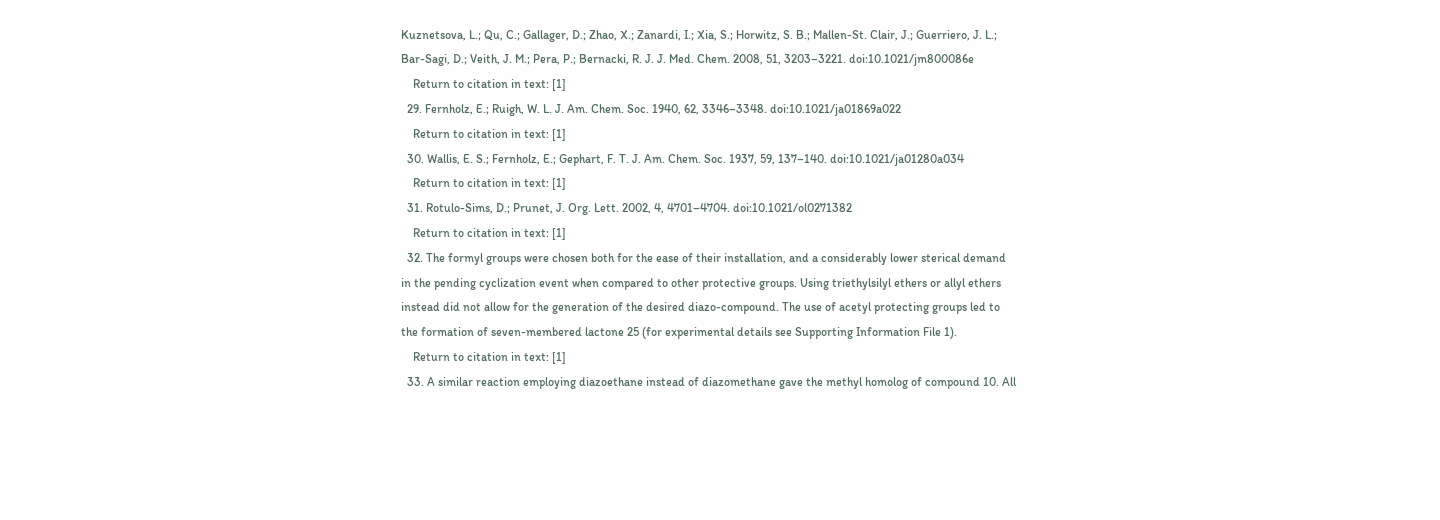Kuznetsova, L.; Qu, C.; Gallager, D.; Zhao, X.; Zanardi, I.; Xia, S.; Horwitz, S. B.; Mallen-St. Clair, J.; Guerriero, J. L.; Bar-Sagi, D.; Veith, J. M.; Pera, P.; Bernacki, R. J. J. Med. Chem. 2008, 51, 3203–3221. doi:10.1021/jm800086e
    Return to citation in text: [1]
  29. Fernholz, E.; Ruigh, W. L. J. Am. Chem. Soc. 1940, 62, 3346–3348. doi:10.1021/ja01869a022
    Return to citation in text: [1]
  30. Wallis, E. S.; Fernholz, E.; Gephart, F. T. J. Am. Chem. Soc. 1937, 59, 137–140. doi:10.1021/ja01280a034
    Return to citation in text: [1]
  31. Rotulo-Sims, D.; Prunet, J. Org. Lett. 2002, 4, 4701–4704. doi:10.1021/ol0271382
    Return to citation in text: [1]
  32. The formyl groups were chosen both for the ease of their installation, and a considerably lower sterical demand in the pending cyclization event when compared to other protective groups. Using triethylsilyl ethers or allyl ethers instead did not allow for the generation of the desired diazo-compound. The use of acetyl protecting groups led to the formation of seven-membered lactone 25 (for experimental details see Supporting Information File 1).
    Return to citation in text: [1]
  33. A similar reaction employing diazoethane instead of diazomethane gave the methyl homolog of compound 10. All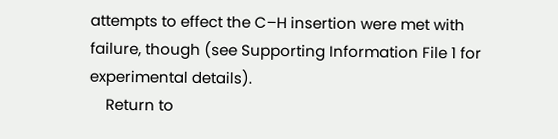attempts to effect the C–H insertion were met with failure, though (see Supporting Information File 1 for experimental details).
    Return to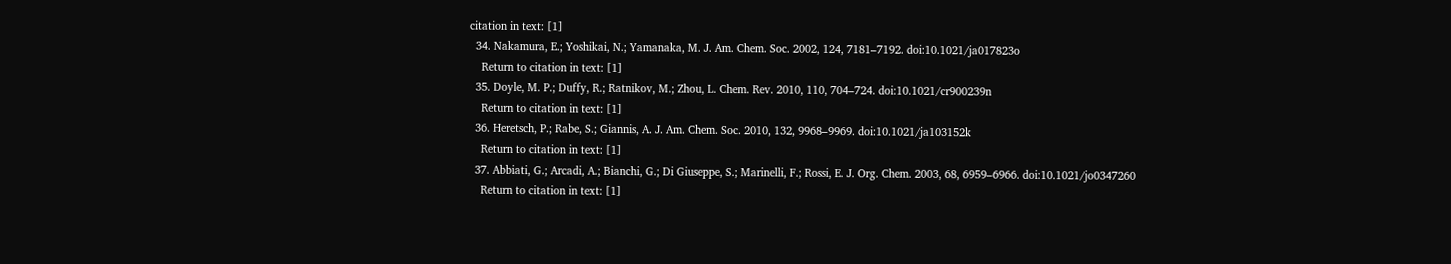citation in text: [1]
  34. Nakamura, E.; Yoshikai, N.; Yamanaka, M. J. Am. Chem. Soc. 2002, 124, 7181–7192. doi:10.1021/ja017823o
    Return to citation in text: [1]
  35. Doyle, M. P.; Duffy, R.; Ratnikov, M.; Zhou, L. Chem. Rev. 2010, 110, 704–724. doi:10.1021/cr900239n
    Return to citation in text: [1]
  36. Heretsch, P.; Rabe, S.; Giannis, A. J. Am. Chem. Soc. 2010, 132, 9968–9969. doi:10.1021/ja103152k
    Return to citation in text: [1]
  37. Abbiati, G.; Arcadi, A.; Bianchi, G.; Di Giuseppe, S.; Marinelli, F.; Rossi, E. J. Org. Chem. 2003, 68, 6959–6966. doi:10.1021/jo0347260
    Return to citation in text: [1]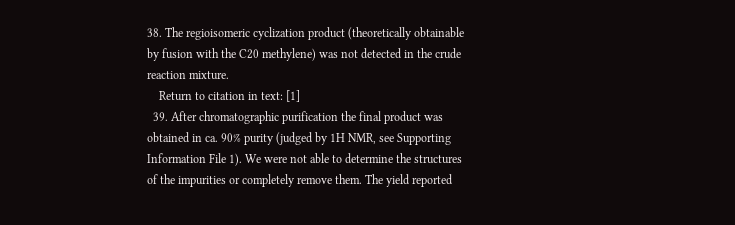38. The regioisomeric cyclization product (theoretically obtainable by fusion with the C20 methylene) was not detected in the crude reaction mixture.
    Return to citation in text: [1]
  39. After chromatographic purification the final product was obtained in ca. 90% purity (judged by 1H NMR, see Supporting Information File 1). We were not able to determine the structures of the impurities or completely remove them. The yield reported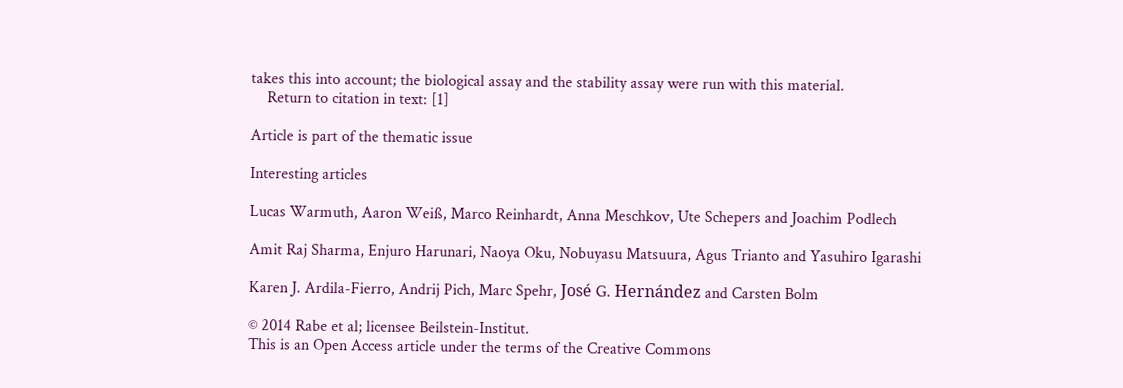takes this into account; the biological assay and the stability assay were run with this material.
    Return to citation in text: [1]

Article is part of the thematic issue

Interesting articles

Lucas Warmuth, Aaron Weiß, Marco Reinhardt, Anna Meschkov, Ute Schepers and Joachim Podlech

Amit Raj Sharma, Enjuro Harunari, Naoya Oku, Nobuyasu Matsuura, Agus Trianto and Yasuhiro Igarashi

Karen J. Ardila-Fierro, Andrij Pich, Marc Spehr, José G. Hernández and Carsten Bolm

© 2014 Rabe et al; licensee Beilstein-Institut.
This is an Open Access article under the terms of the Creative Commons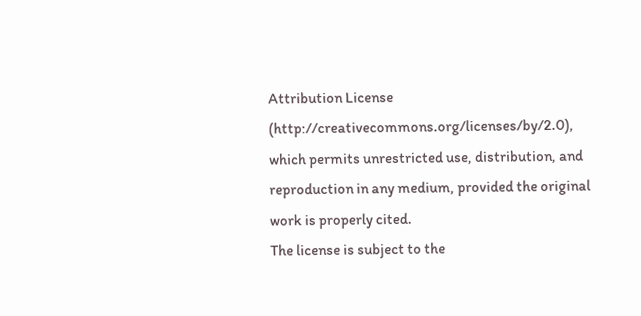Attribution License (http://creativecommons.org/licenses/by/2.0), which permits unrestricted use, distribution, and reproduction in any medium, provided the original work is properly cited.
The license is subject to the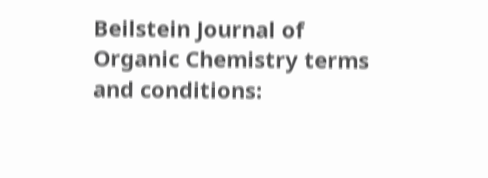Beilstein Journal of Organic Chemistry terms and conditions: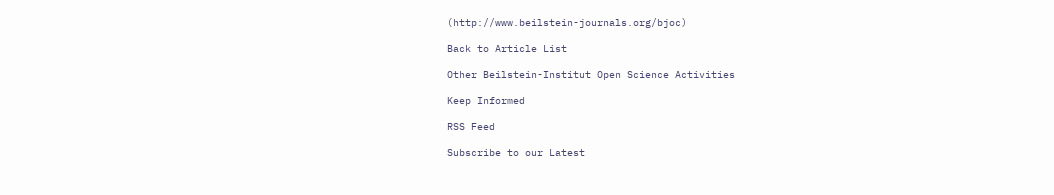(http://www.beilstein-journals.org/bjoc)

Back to Article List

Other Beilstein-Institut Open Science Activities

Keep Informed

RSS Feed

Subscribe to our Latest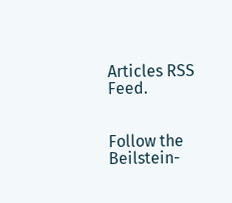Articles RSS Feed.


Follow the Beilstein-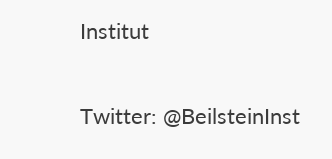Institut


Twitter: @BeilsteinInst